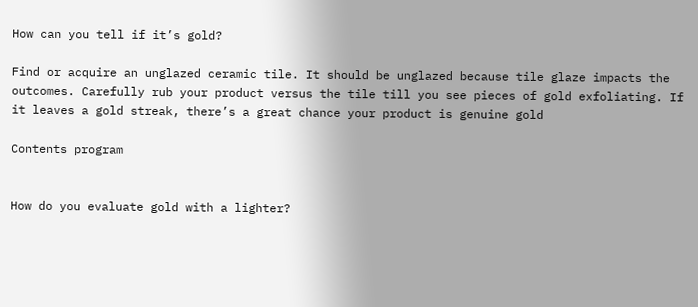How can you tell if it’s gold?

Find or acquire an unglazed ceramic tile. It should be unglazed because tile glaze impacts the outcomes. Carefully rub your product versus the tile till you see pieces of gold exfoliating. If it leaves a gold streak, there’s a great chance your product is genuine gold

Contents program


How do you evaluate gold with a lighter?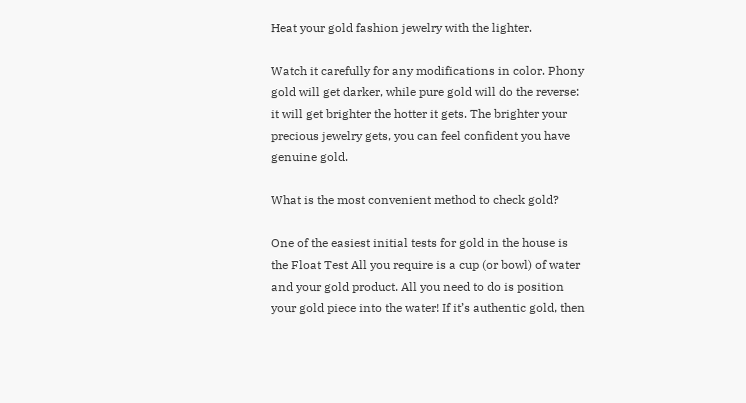Heat your gold fashion jewelry with the lighter.

Watch it carefully for any modifications in color. Phony gold will get darker, while pure gold will do the reverse: it will get brighter the hotter it gets. The brighter your precious jewelry gets, you can feel confident you have genuine gold.

What is the most convenient method to check gold?

One of the easiest initial tests for gold in the house is the Float Test All you require is a cup (or bowl) of water and your gold product. All you need to do is position your gold piece into the water! If it’s authentic gold, then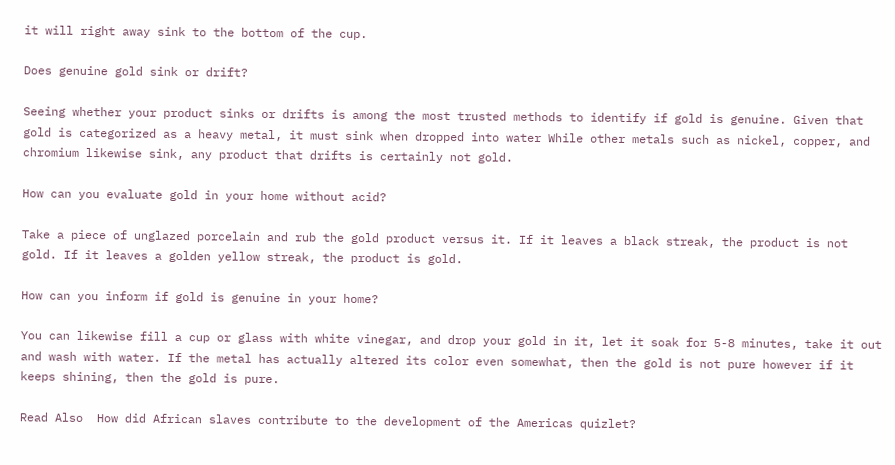it will right away sink to the bottom of the cup.

Does genuine gold sink or drift?

Seeing whether your product sinks or drifts is among the most trusted methods to identify if gold is genuine. Given that gold is categorized as a heavy metal, it must sink when dropped into water While other metals such as nickel, copper, and chromium likewise sink, any product that drifts is certainly not gold.

How can you evaluate gold in your home without acid?

Take a piece of unglazed porcelain and rub the gold product versus it. If it leaves a black streak, the product is not gold. If it leaves a golden yellow streak, the product is gold.

How can you inform if gold is genuine in your home?

You can likewise fill a cup or glass with white vinegar, and drop your gold in it, let it soak for 5-8 minutes, take it out and wash with water. If the metal has actually altered its color even somewhat, then the gold is not pure however if it keeps shining, then the gold is pure.

Read Also  How did African slaves contribute to the development of the Americas quizlet?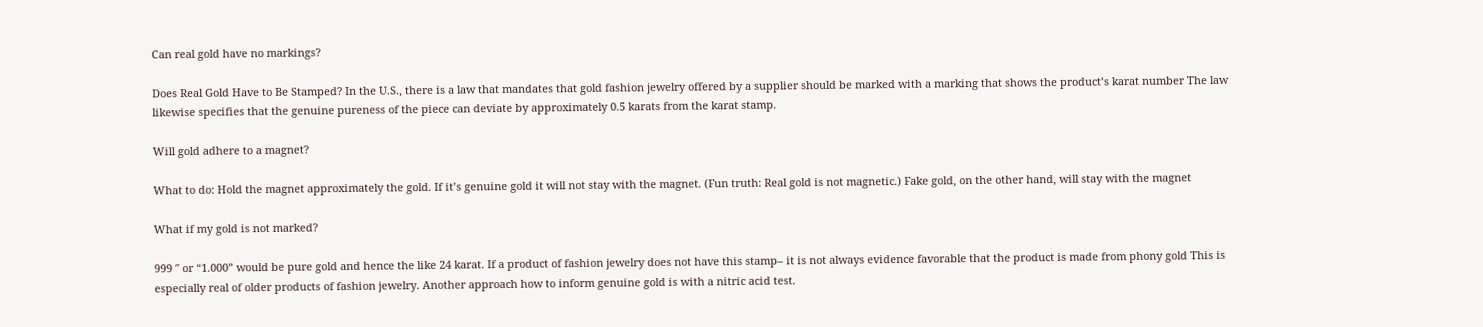Can real gold have no markings?

Does Real Gold Have to Be Stamped? In the U.S., there is a law that mandates that gold fashion jewelry offered by a supplier should be marked with a marking that shows the product’s karat number The law likewise specifies that the genuine pureness of the piece can deviate by approximately 0.5 karats from the karat stamp.

Will gold adhere to a magnet?

What to do: Hold the magnet approximately the gold. If it’s genuine gold it will not stay with the magnet. (Fun truth: Real gold is not magnetic.) Fake gold, on the other hand, will stay with the magnet

What if my gold is not marked?

999 ″ or “1.000” would be pure gold and hence the like 24 karat. If a product of fashion jewelry does not have this stamp– it is not always evidence favorable that the product is made from phony gold This is especially real of older products of fashion jewelry. Another approach how to inform genuine gold is with a nitric acid test.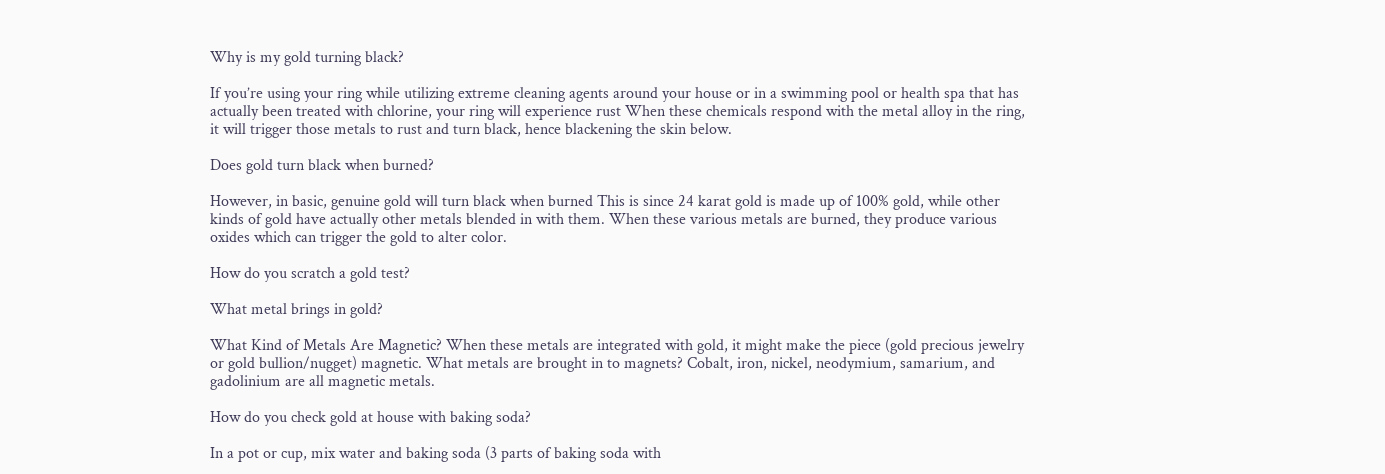Why is my gold turning black?

If you’re using your ring while utilizing extreme cleaning agents around your house or in a swimming pool or health spa that has actually been treated with chlorine, your ring will experience rust When these chemicals respond with the metal alloy in the ring, it will trigger those metals to rust and turn black, hence blackening the skin below.

Does gold turn black when burned?

However, in basic, genuine gold will turn black when burned This is since 24 karat gold is made up of 100% gold, while other kinds of gold have actually other metals blended in with them. When these various metals are burned, they produce various oxides which can trigger the gold to alter color.

How do you scratch a gold test?

What metal brings in gold?

What Kind of Metals Are Magnetic? When these metals are integrated with gold, it might make the piece (gold precious jewelry or gold bullion/nugget) magnetic. What metals are brought in to magnets? Cobalt, iron, nickel, neodymium, samarium, and gadolinium are all magnetic metals.

How do you check gold at house with baking soda?

In a pot or cup, mix water and baking soda (3 parts of baking soda with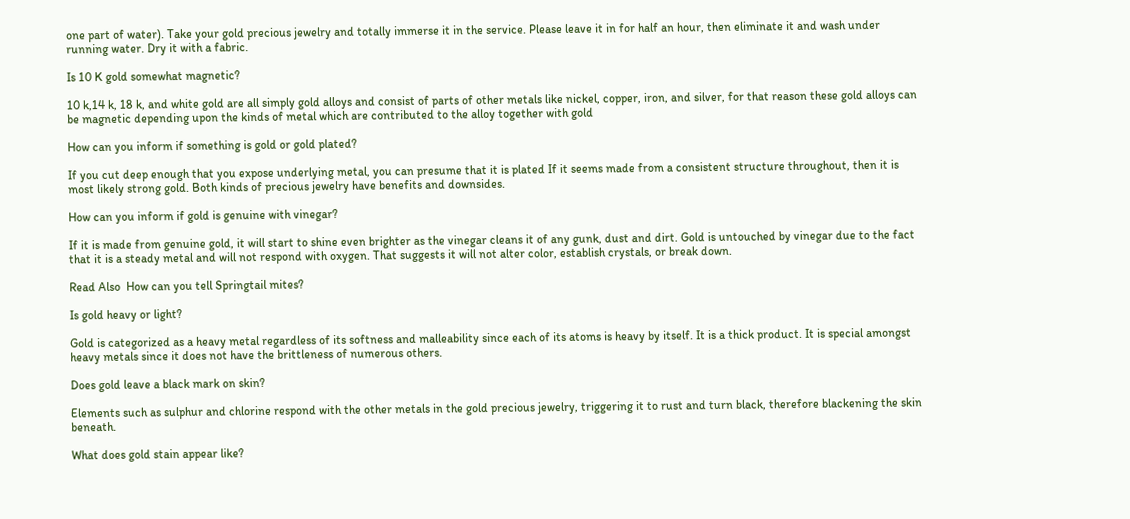one part of water). Take your gold precious jewelry and totally immerse it in the service. Please leave it in for half an hour, then eliminate it and wash under running water. Dry it with a fabric.

Is 10 K gold somewhat magnetic?

10 k,14 k, 18 k, and white gold are all simply gold alloys and consist of parts of other metals like nickel, copper, iron, and silver, for that reason these gold alloys can be magnetic depending upon the kinds of metal which are contributed to the alloy together with gold

How can you inform if something is gold or gold plated?

If you cut deep enough that you expose underlying metal, you can presume that it is plated If it seems made from a consistent structure throughout, then it is most likely strong gold. Both kinds of precious jewelry have benefits and downsides.

How can you inform if gold is genuine with vinegar?

If it is made from genuine gold, it will start to shine even brighter as the vinegar cleans it of any gunk, dust and dirt. Gold is untouched by vinegar due to the fact that it is a steady metal and will not respond with oxygen. That suggests it will not alter color, establish crystals, or break down.

Read Also  How can you tell Springtail mites?

Is gold heavy or light?

Gold is categorized as a heavy metal regardless of its softness and malleability since each of its atoms is heavy by itself. It is a thick product. It is special amongst heavy metals since it does not have the brittleness of numerous others.

Does gold leave a black mark on skin?

Elements such as sulphur and chlorine respond with the other metals in the gold precious jewelry, triggering it to rust and turn black, therefore blackening the skin beneath.

What does gold stain appear like?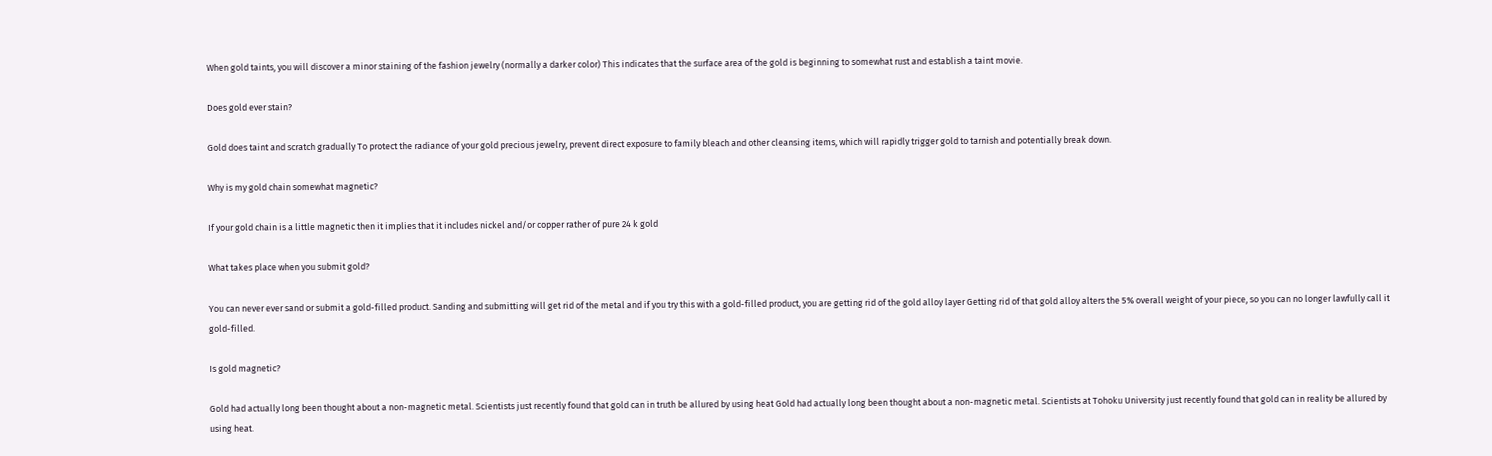When gold taints, you will discover a minor staining of the fashion jewelry (normally a darker color) This indicates that the surface area of the gold is beginning to somewhat rust and establish a taint movie.

Does gold ever stain?

Gold does taint and scratch gradually To protect the radiance of your gold precious jewelry, prevent direct exposure to family bleach and other cleansing items, which will rapidly trigger gold to tarnish and potentially break down.

Why is my gold chain somewhat magnetic?

If your gold chain is a little magnetic then it implies that it includes nickel and/or copper rather of pure 24 k gold

What takes place when you submit gold?

You can never ever sand or submit a gold-filled product. Sanding and submitting will get rid of the metal and if you try this with a gold-filled product, you are getting rid of the gold alloy layer Getting rid of that gold alloy alters the 5% overall weight of your piece, so you can no longer lawfully call it gold-filled.

Is gold magnetic?

Gold had actually long been thought about a non-magnetic metal. Scientists just recently found that gold can in truth be allured by using heat Gold had actually long been thought about a non-magnetic metal. Scientists at Tohoku University just recently found that gold can in reality be allured by using heat.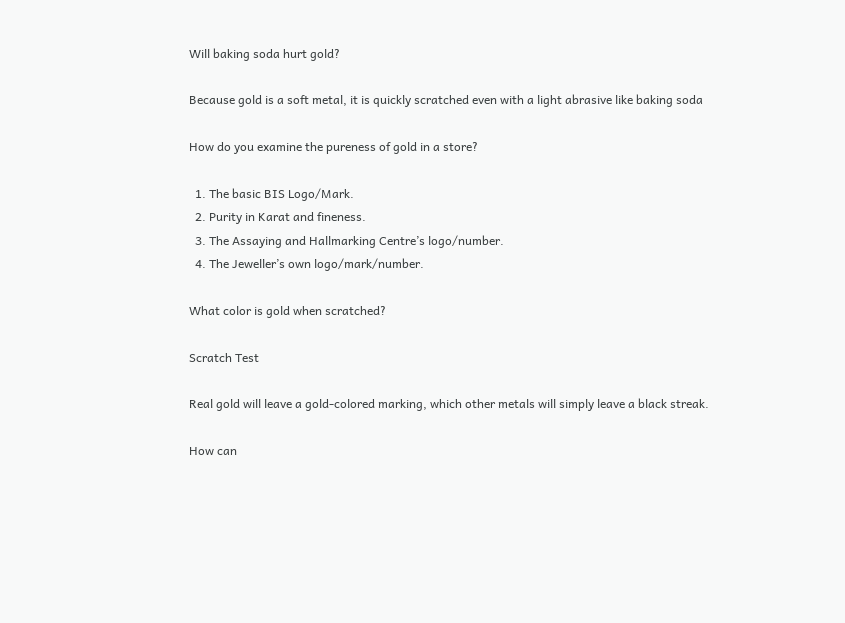Will baking soda hurt gold?

Because gold is a soft metal, it is quickly scratched even with a light abrasive like baking soda

How do you examine the pureness of gold in a store?

  1. The basic BIS Logo/Mark.
  2. Purity in Karat and fineness.
  3. The Assaying and Hallmarking Centre’s logo/number.
  4. The Jeweller’s own logo/mark/number.

What color is gold when scratched?

Scratch Test

Real gold will leave a gold-colored marking, which other metals will simply leave a black streak.

How can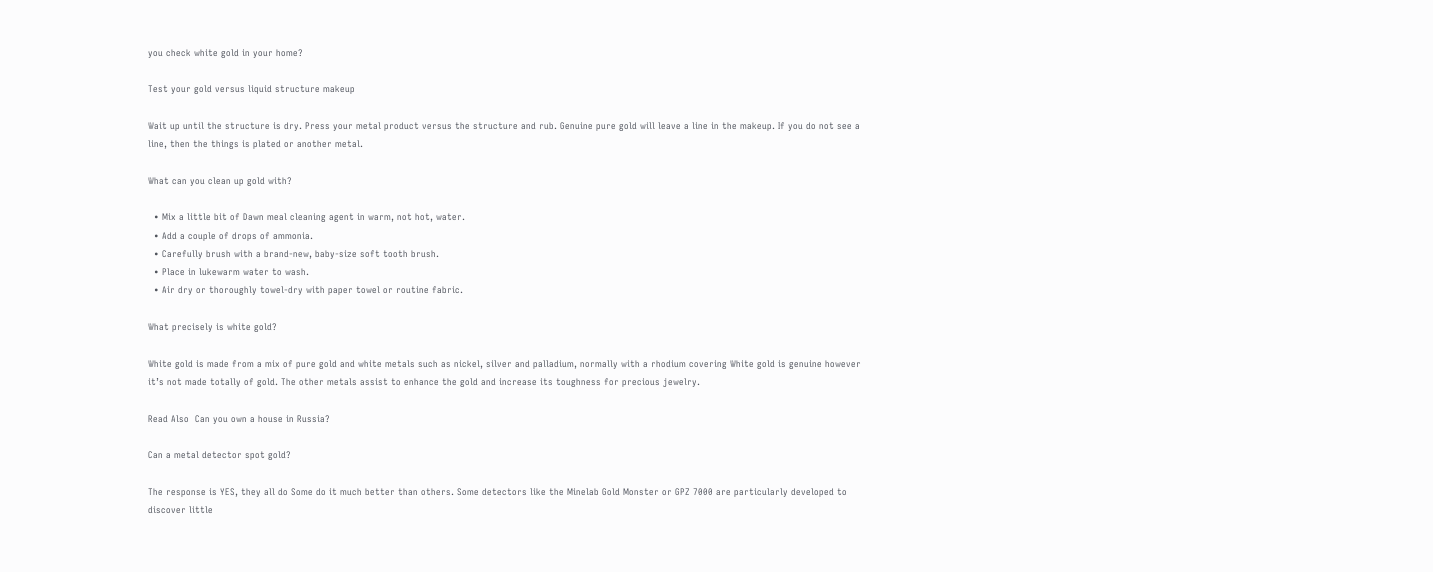you check white gold in your home?

Test your gold versus liquid structure makeup

Wait up until the structure is dry. Press your metal product versus the structure and rub. Genuine pure gold will leave a line in the makeup. If you do not see a line, then the things is plated or another metal.

What can you clean up gold with?

  • Mix a little bit of Dawn meal cleaning agent in warm, not hot, water.
  • Add a couple of drops of ammonia.
  • Carefully brush with a brand-new, baby-size soft tooth brush.
  • Place in lukewarm water to wash.
  • Air dry or thoroughly towel-dry with paper towel or routine fabric.

What precisely is white gold?

White gold is made from a mix of pure gold and white metals such as nickel, silver and palladium, normally with a rhodium covering White gold is genuine however it’s not made totally of gold. The other metals assist to enhance the gold and increase its toughness for precious jewelry.

Read Also  Can you own a house in Russia?

Can a metal detector spot gold?

The response is YES, they all do Some do it much better than others. Some detectors like the Minelab Gold Monster or GPZ 7000 are particularly developed to discover little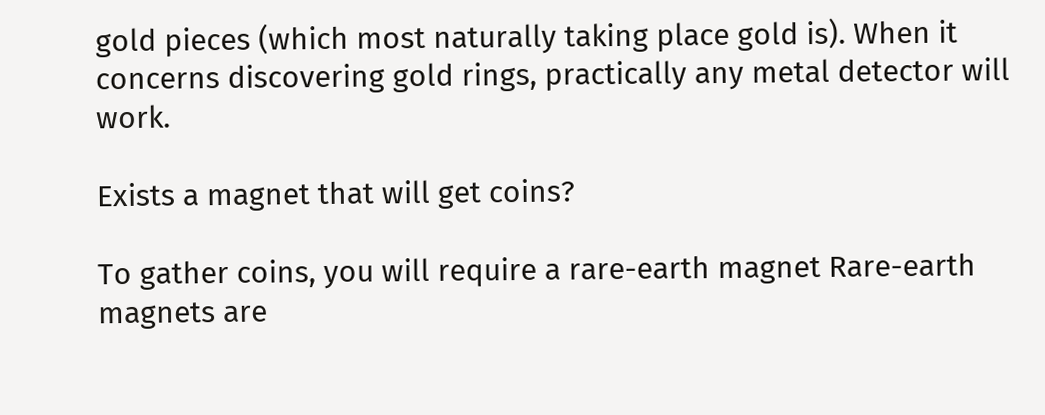gold pieces (which most naturally taking place gold is). When it concerns discovering gold rings, practically any metal detector will work.

Exists a magnet that will get coins?

To gather coins, you will require a rare-earth magnet Rare-earth magnets are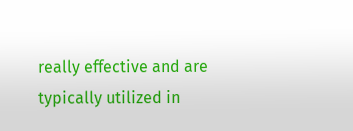really effective and are typically utilized in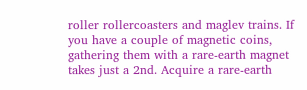roller rollercoasters and maglev trains. If you have a couple of magnetic coins, gathering them with a rare-earth magnet takes just a 2nd. Acquire a rare-earth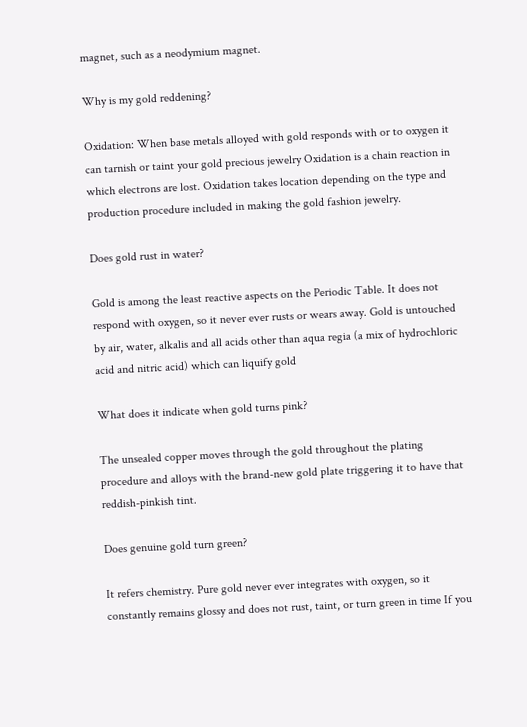magnet, such as a neodymium magnet.

Why is my gold reddening?

Oxidation: When base metals alloyed with gold responds with or to oxygen it can tarnish or taint your gold precious jewelry Oxidation is a chain reaction in which electrons are lost. Oxidation takes location depending on the type and production procedure included in making the gold fashion jewelry.

Does gold rust in water?

Gold is among the least reactive aspects on the Periodic Table. It does not respond with oxygen, so it never ever rusts or wears away. Gold is untouched by air, water, alkalis and all acids other than aqua regia (a mix of hydrochloric acid and nitric acid) which can liquify gold

What does it indicate when gold turns pink?

The unsealed copper moves through the gold throughout the plating procedure and alloys with the brand-new gold plate triggering it to have that reddish-pinkish tint.

Does genuine gold turn green?

It refers chemistry. Pure gold never ever integrates with oxygen, so it constantly remains glossy and does not rust, taint, or turn green in time If you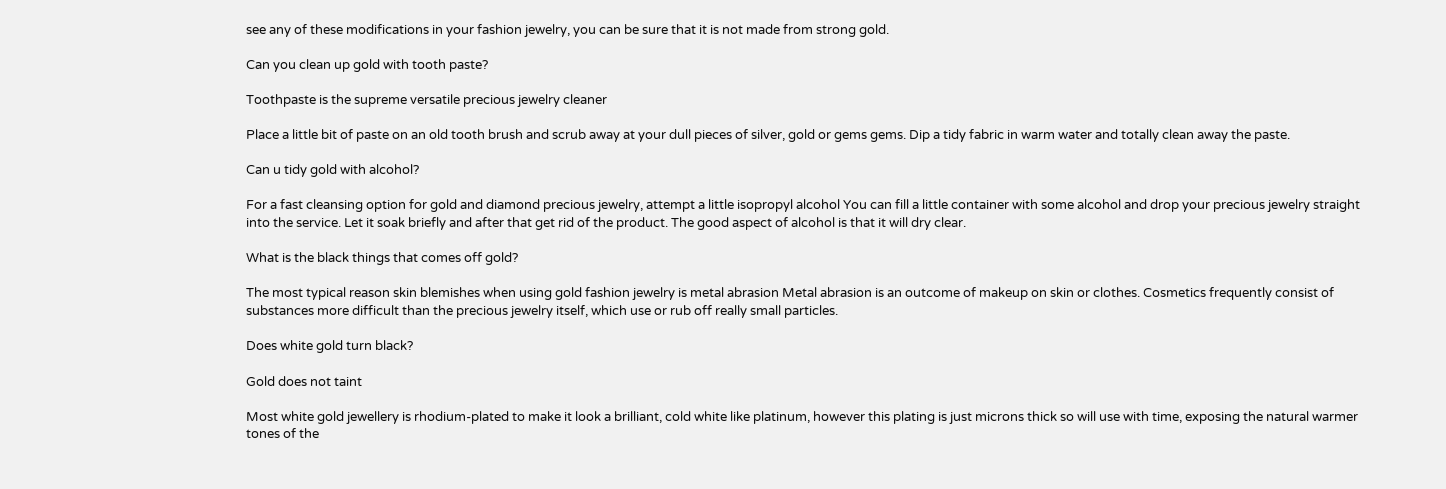see any of these modifications in your fashion jewelry, you can be sure that it is not made from strong gold.

Can you clean up gold with tooth paste?

Toothpaste is the supreme versatile precious jewelry cleaner

Place a little bit of paste on an old tooth brush and scrub away at your dull pieces of silver, gold or gems gems. Dip a tidy fabric in warm water and totally clean away the paste.

Can u tidy gold with alcohol?

For a fast cleansing option for gold and diamond precious jewelry, attempt a little isopropyl alcohol You can fill a little container with some alcohol and drop your precious jewelry straight into the service. Let it soak briefly and after that get rid of the product. The good aspect of alcohol is that it will dry clear.

What is the black things that comes off gold?

The most typical reason skin blemishes when using gold fashion jewelry is metal abrasion Metal abrasion is an outcome of makeup on skin or clothes. Cosmetics frequently consist of substances more difficult than the precious jewelry itself, which use or rub off really small particles.

Does white gold turn black?

Gold does not taint

Most white gold jewellery is rhodium-plated to make it look a brilliant, cold white like platinum, however this plating is just microns thick so will use with time, exposing the natural warmer tones of the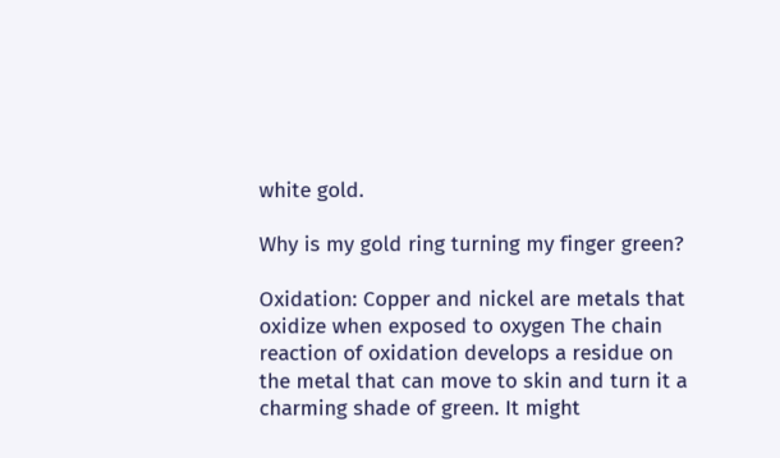white gold.

Why is my gold ring turning my finger green?

Oxidation: Copper and nickel are metals that oxidize when exposed to oxygen The chain reaction of oxidation develops a residue on the metal that can move to skin and turn it a charming shade of green. It might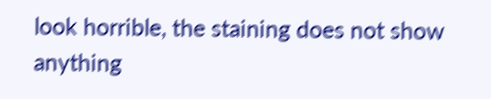look horrible, the staining does not show anything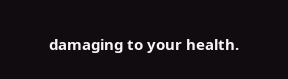damaging to your health.